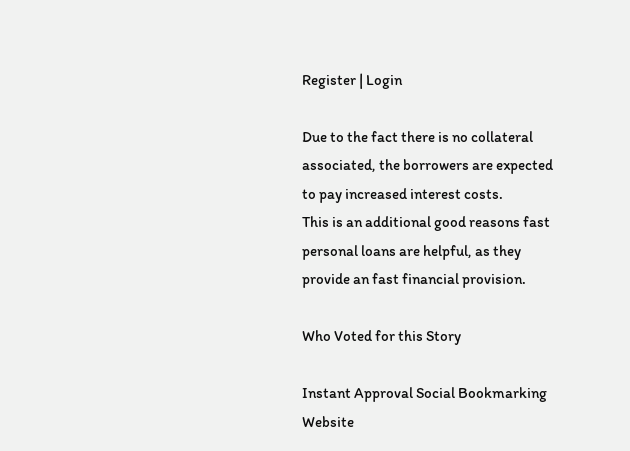Register | Login

Due to the fact there is no collateral associated, the borrowers are expected to pay increased interest costs.
This is an additional good reasons fast personal loans are helpful, as they provide an fast financial provision.

Who Voted for this Story

Instant Approval Social Bookmarking Website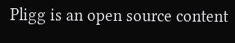Pligg is an open source content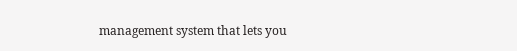management system that lets you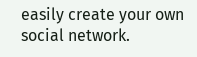easily create your own social network.